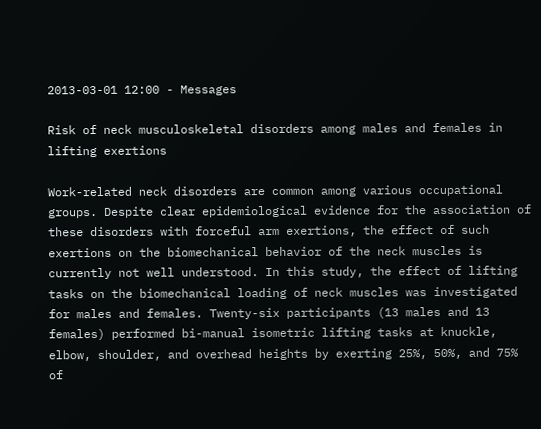2013-03-01 12:00 - Messages

Risk of neck musculoskeletal disorders among males and females in lifting exertions

Work-related neck disorders are common among various occupational groups. Despite clear epidemiological evidence for the association of these disorders with forceful arm exertions, the effect of such exertions on the biomechanical behavior of the neck muscles is currently not well understood. In this study, the effect of lifting tasks on the biomechanical loading of neck muscles was investigated for males and females. Twenty-six participants (13 males and 13 females) performed bi-manual isometric lifting tasks at knuckle, elbow, shoulder, and overhead heights by exerting 25%, 50%, and 75% of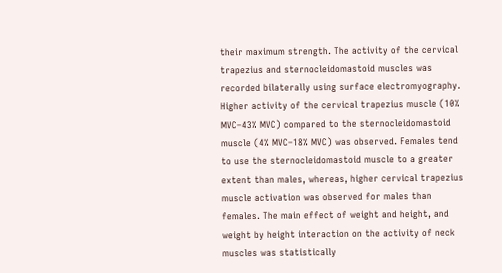their maximum strength. The activity of the cervical trapezius and sternocleidomastoid muscles was recorded bilaterally using surface electromyography. Higher activity of the cervical trapezius muscle (10% MVC–43% MVC) compared to the sternocleidomastoid muscle (4% MVC–18% MVC) was observed. Females tend to use the sternocleidomastoid muscle to a greater extent than males, whereas, higher cervical trapezius muscle activation was observed for males than females. The main effect of weight and height, and weight by height interaction on the activity of neck muscles was statistically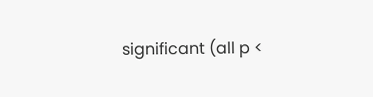significant (all p <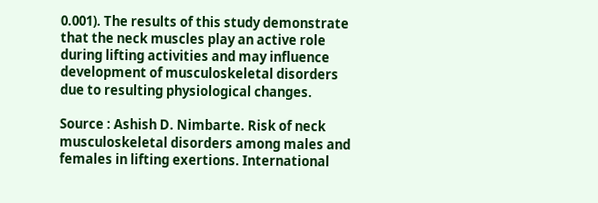0.001). The results of this study demonstrate that the neck muscles play an active role during lifting activities and may influence development of musculoskeletal disorders due to resulting physiological changes.

Source : Ashish D. Nimbarte. Risk of neck musculoskeletal disorders among males and females in lifting exertions. International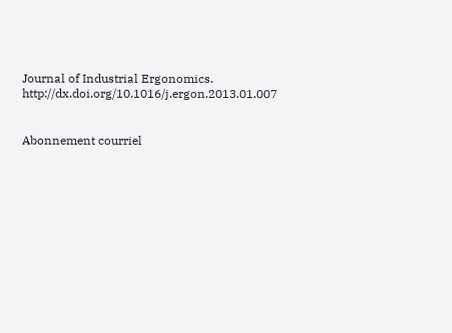Journal of Industrial Ergonomics. http://dx.doi.org/10.1016/j.ergon.2013.01.007


Abonnement courriel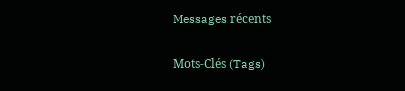Messages récents


Mots-Clés (Tags)